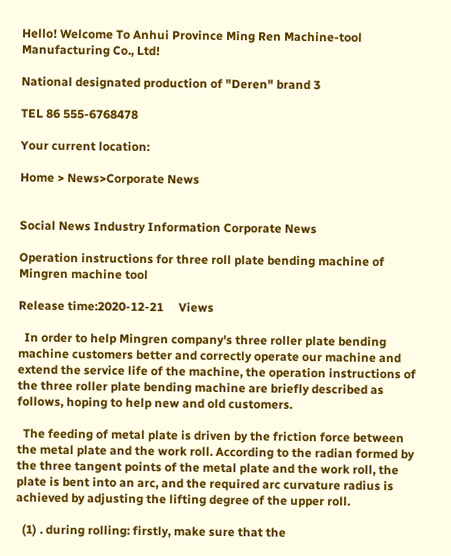Hello! Welcome To Anhui Province Ming Ren Machine-tool Manufacturing Co., Ltd!

National designated production of "Deren" brand 3

TEL 86 555-6768478

Your current location:

Home > News>Corporate News


Social News Industry Information Corporate News

Operation instructions for three roll plate bending machine of Mingren machine tool

Release time:2020-12-21     Views

  In order to help Mingren company's three roller plate bending machine customers better and correctly operate our machine and extend the service life of the machine, the operation instructions of the three roller plate bending machine are briefly described as follows, hoping to help new and old customers.

  The feeding of metal plate is driven by the friction force between the metal plate and the work roll. According to the radian formed by the three tangent points of the metal plate and the work roll, the plate is bent into an arc, and the required arc curvature radius is achieved by adjusting the lifting degree of the upper roll.

  (1) . during rolling: firstly, make sure that the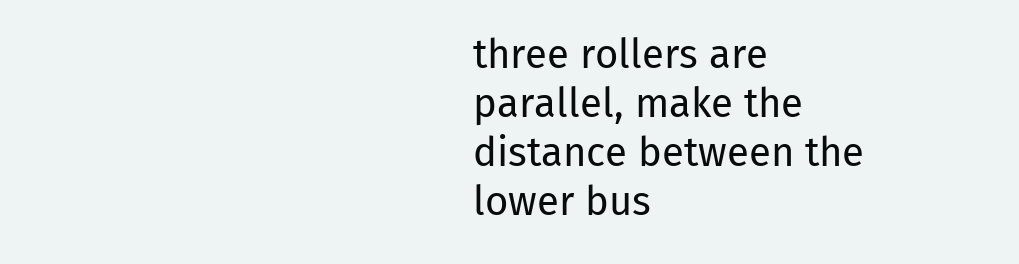three rollers are parallel, make the distance between the lower bus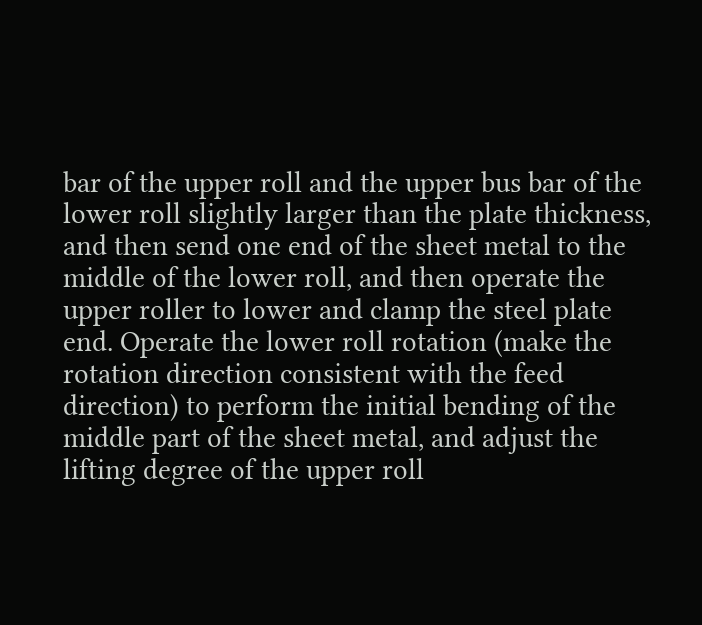bar of the upper roll and the upper bus bar of the lower roll slightly larger than the plate thickness, and then send one end of the sheet metal to the middle of the lower roll, and then operate the upper roller to lower and clamp the steel plate end. Operate the lower roll rotation (make the rotation direction consistent with the feed direction) to perform the initial bending of the middle part of the sheet metal, and adjust the lifting degree of the upper roll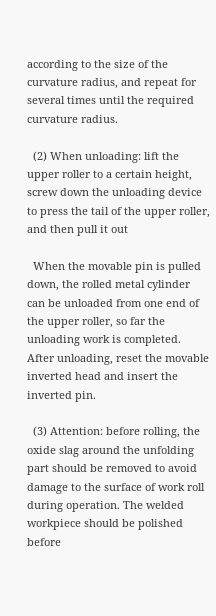according to the size of the curvature radius, and repeat for several times until the required curvature radius.

  (2) When unloading: lift the upper roller to a certain height, screw down the unloading device to press the tail of the upper roller, and then pull it out

  When the movable pin is pulled down, the rolled metal cylinder can be unloaded from one end of the upper roller, so far the unloading work is completed. After unloading, reset the movable inverted head and insert the inverted pin.

  (3) Attention: before rolling, the oxide slag around the unfolding part should be removed to avoid damage to the surface of work roll during operation. The welded workpiece should be polished before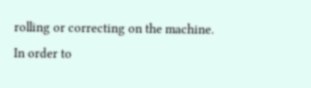rolling or correcting on the machine. In order to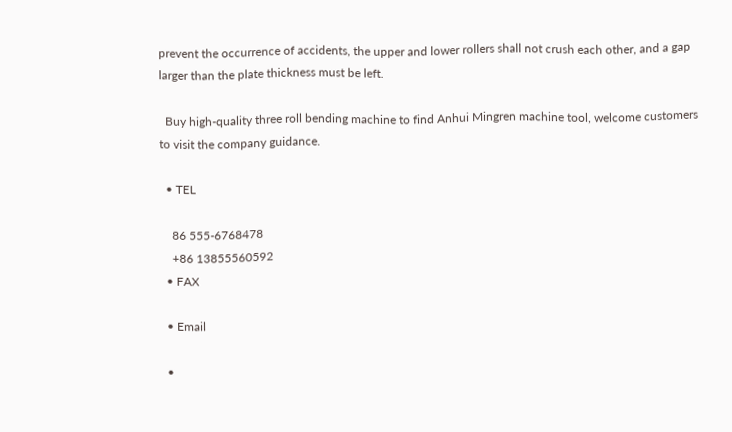prevent the occurrence of accidents, the upper and lower rollers shall not crush each other, and a gap larger than the plate thickness must be left.

  Buy high-quality three roll bending machine to find Anhui Mingren machine tool, welcome customers to visit the company guidance.

  • TEL

    86 555-6768478
    +86 13855560592
  • FAX

  • Email

  •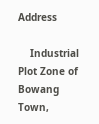Address

    Industrial Plot Zone of Bowang Town,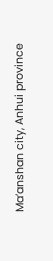Ma’anshan city, Anhui province